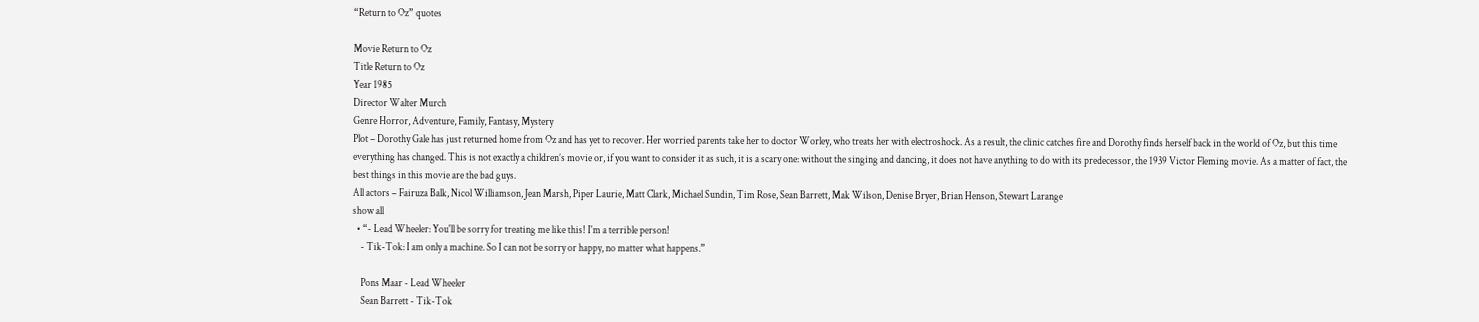“Return to Oz” quotes

Movie Return to Oz
Title Return to Oz
Year 1985
Director Walter Murch
Genre Horror, Adventure, Family, Fantasy, Mystery
Plot – Dorothy Gale has just returned home from Oz and has yet to recover. Her worried parents take her to doctor Worley, who treats her with electroshock. As a result, the clinic catches fire and Dorothy finds herself back in the world of Oz, but this time everything has changed. This is not exactly a children’s movie or, if you want to consider it as such, it is a scary one: without the singing and dancing, it does not have anything to do with its predecessor, the 1939 Victor Fleming movie. As a matter of fact, the best things in this movie are the bad guys.
All actors – Fairuza Balk, Nicol Williamson, Jean Marsh, Piper Laurie, Matt Clark, Michael Sundin, Tim Rose, Sean Barrett, Mak Wilson, Denise Bryer, Brian Henson, Stewart Larange
show all
  • “- Lead Wheeler: You'll be sorry for treating me like this! I'm a terrible person!
    - Tik-Tok: I am only a machine. So I can not be sorry or happy, no matter what happens.”

    Pons Maar - Lead Wheeler
    Sean Barrett - Tik-Tok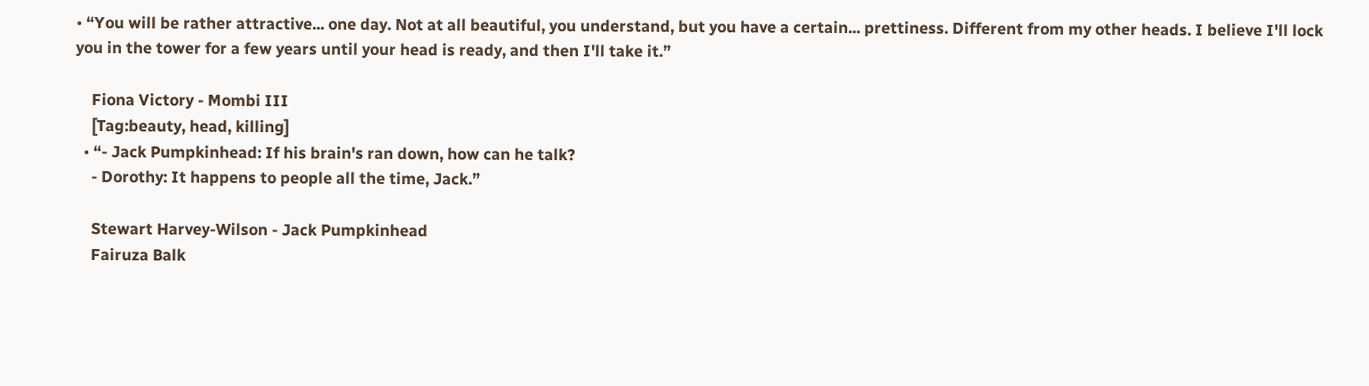• “You will be rather attractive... one day. Not at all beautiful, you understand, but you have a certain... prettiness. Different from my other heads. I believe I'll lock you in the tower for a few years until your head is ready, and then I'll take it.”

    Fiona Victory - Mombi III
    [Tag:beauty, head, killing]
  • “- Jack Pumpkinhead: If his brain's ran down, how can he talk?
    - Dorothy: It happens to people all the time, Jack.”

    Stewart Harvey-Wilson - Jack Pumpkinhead
    Fairuza Balk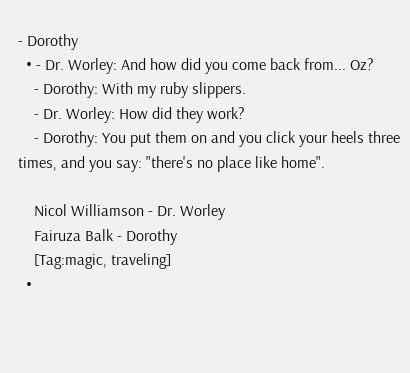- Dorothy
  • - Dr. Worley: And how did you come back from... Oz?
    - Dorothy: With my ruby slippers.
    - Dr. Worley: How did they work?
    - Dorothy: You put them on and you click your heels three times, and you say: "there's no place like home".

    Nicol Williamson - Dr. Worley
    Fairuza Balk - Dorothy
    [Tag:magic, traveling]
  •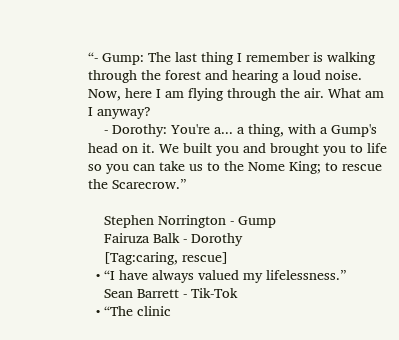“- Gump: The last thing I remember is walking through the forest and hearing a loud noise. Now, here I am flying through the air. What am I anyway?
    - Dorothy: You're a... a thing, with a Gump's head on it. We built you and brought you to life so you can take us to the Nome King; to rescue the Scarecrow.”

    Stephen Norrington - Gump
    Fairuza Balk - Dorothy
    [Tag:caring, rescue]
  • “I have always valued my lifelessness.”
    Sean Barrett - Tik-Tok
  • “The clinic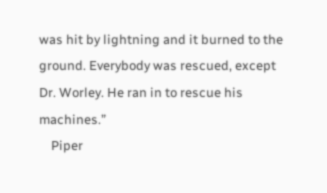was hit by lightning and it burned to the ground. Everybody was rescued, except Dr. Worley. He ran in to rescue his machines.”
    Piper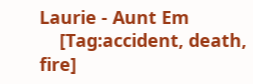Laurie - Aunt Em
    [Tag:accident, death, fire]